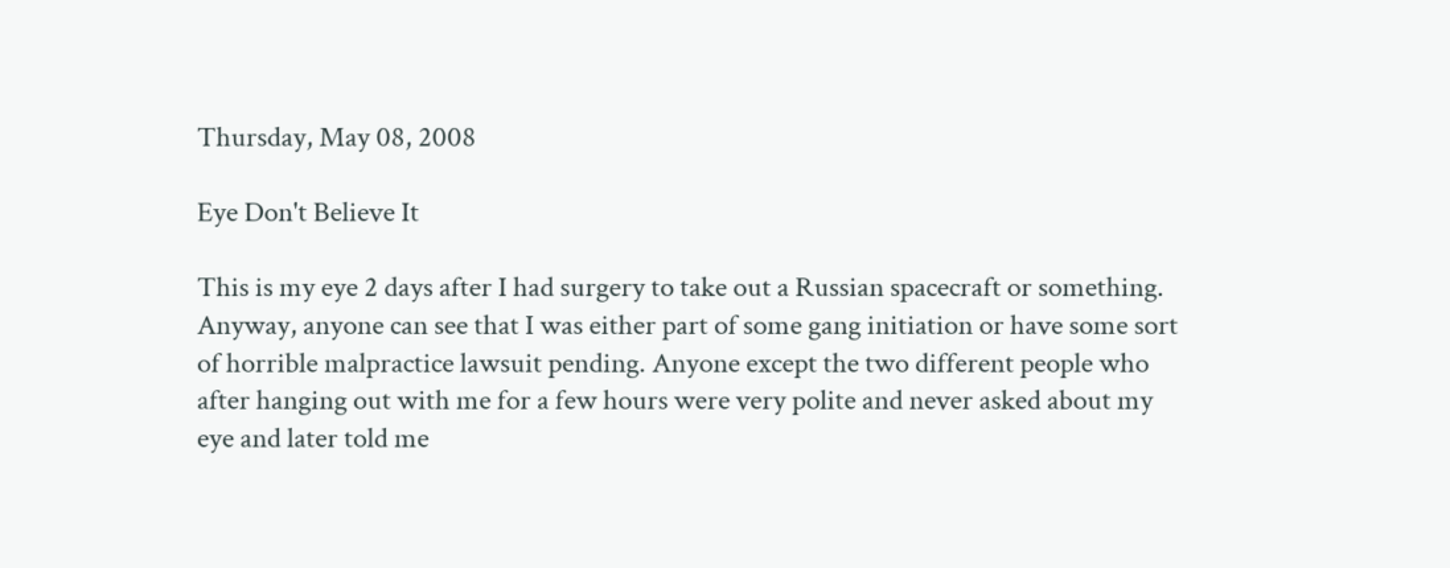Thursday, May 08, 2008

Eye Don't Believe It

This is my eye 2 days after I had surgery to take out a Russian spacecraft or something. Anyway, anyone can see that I was either part of some gang initiation or have some sort of horrible malpractice lawsuit pending. Anyone except the two different people who after hanging out with me for a few hours were very polite and never asked about my eye and later told me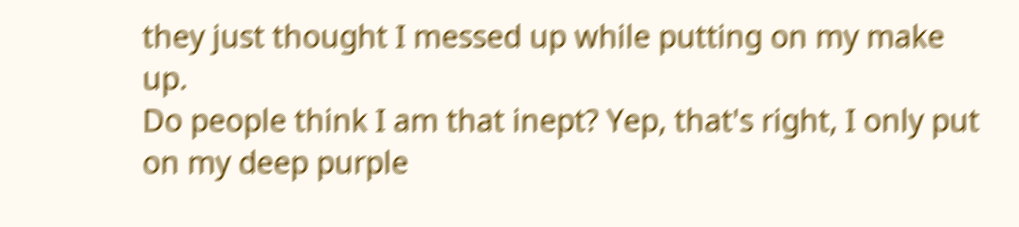they just thought I messed up while putting on my make up.
Do people think I am that inept? Yep, that's right, I only put on my deep purple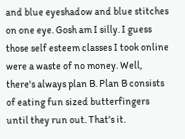and blue eyeshadow and blue stitches on one eye. Gosh am I silly. I guess those self esteem classes I took online were a waste of no money. Well, there's always plan B. Plan B consists of eating fun sized butterfingers until they run out. That's it.